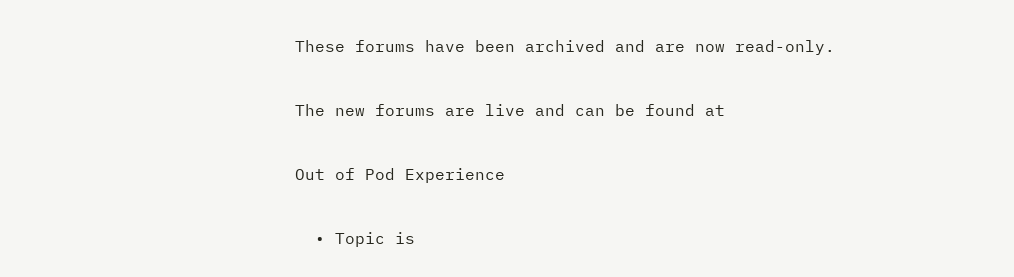These forums have been archived and are now read-only.

The new forums are live and can be found at

Out of Pod Experience

  • Topic is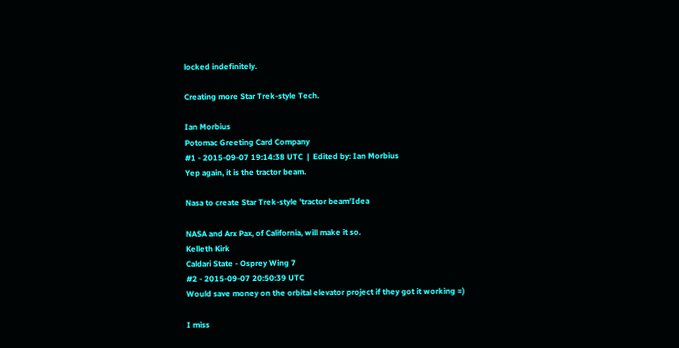locked indefinitely.

Creating more Star Trek-style Tech.

Ian Morbius
Potomac Greeting Card Company
#1 - 2015-09-07 19:14:38 UTC  |  Edited by: Ian Morbius
Yep again, it is the tractor beam.

Nasa to create Star Trek-style 'tractor beam'Idea

NASA and Arx Pax, of California, will make it so.
Kelleth Kirk
Caldari State - Osprey Wing 7
#2 - 2015-09-07 20:50:39 UTC
Would save money on the orbital elevator project if they got it working =)

I miss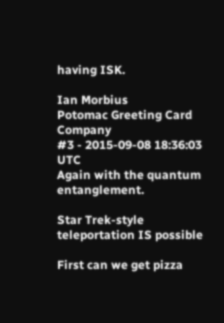having ISK.

Ian Morbius
Potomac Greeting Card Company
#3 - 2015-09-08 18:36:03 UTC
Again with the quantum entanglement.

Star Trek-style teleportation IS possible

First can we get pizza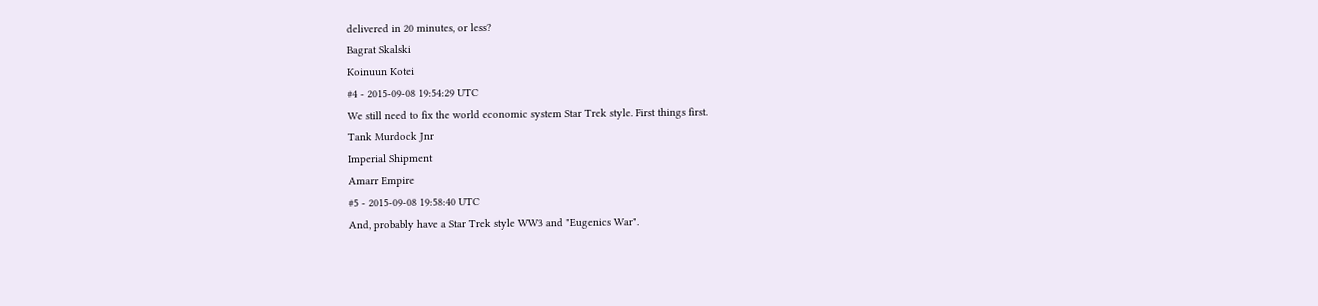delivered in 20 minutes, or less?
Bagrat Skalski
Koinuun Kotei
#4 - 2015-09-08 19:54:29 UTC
We still need to fix the world economic system Star Trek style. First things first.
Tank Murdock Jnr
Imperial Shipment
Amarr Empire
#5 - 2015-09-08 19:58:40 UTC
And, probably have a Star Trek style WW3 and "Eugenics War".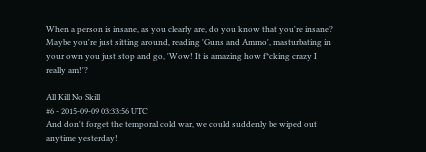When a person is insane, as you clearly are, do you know that you're insane? Maybe you're just sitting around, reading 'Guns and Ammo', masturbating in your own you just stop and go, 'Wow! It is amazing how f*cking crazy I really am!'?

All Kill No Skill
#6 - 2015-09-09 03:33:56 UTC
And don't forget the temporal cold war, we could suddenly be wiped out anytime yesterday!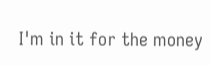I'm in it for the money